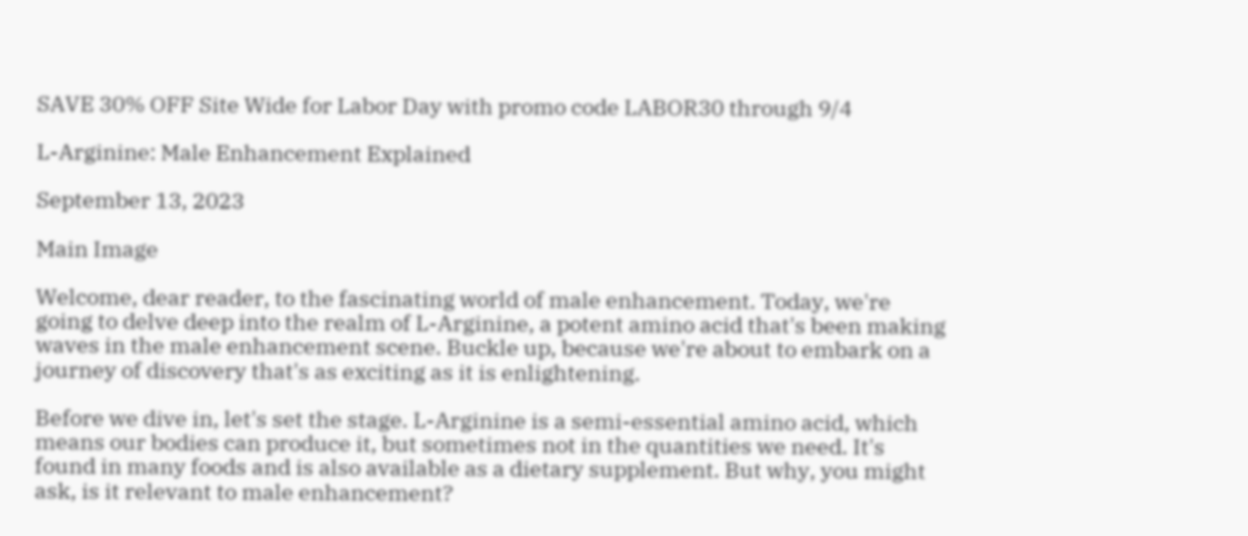SAVE 30% OFF Site Wide for Labor Day with promo code LABOR30 through 9/4

L-Arginine: Male Enhancement Explained

September 13, 2023

Main Image

Welcome, dear reader, to the fascinating world of male enhancement. Today, we're going to delve deep into the realm of L-Arginine, a potent amino acid that's been making waves in the male enhancement scene. Buckle up, because we're about to embark on a journey of discovery that's as exciting as it is enlightening.

Before we dive in, let's set the stage. L-Arginine is a semi-essential amino acid, which means our bodies can produce it, but sometimes not in the quantities we need. It's found in many foods and is also available as a dietary supplement. But why, you might ask, is it relevant to male enhancement?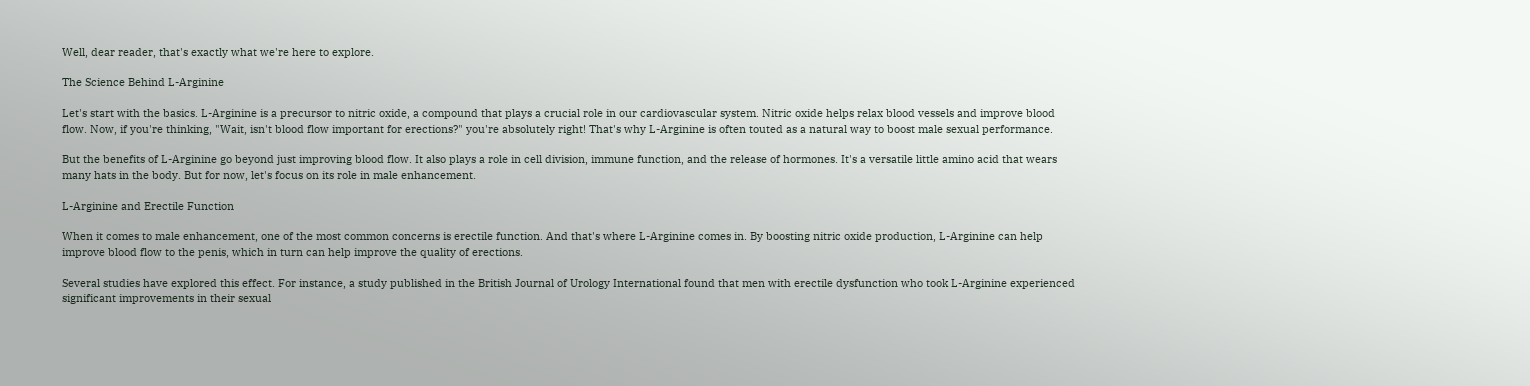Well, dear reader, that's exactly what we're here to explore.

The Science Behind L-Arginine

Let's start with the basics. L-Arginine is a precursor to nitric oxide, a compound that plays a crucial role in our cardiovascular system. Nitric oxide helps relax blood vessels and improve blood flow. Now, if you're thinking, "Wait, isn't blood flow important for erections?" you're absolutely right! That's why L-Arginine is often touted as a natural way to boost male sexual performance.

But the benefits of L-Arginine go beyond just improving blood flow. It also plays a role in cell division, immune function, and the release of hormones. It's a versatile little amino acid that wears many hats in the body. But for now, let's focus on its role in male enhancement.

L-Arginine and Erectile Function

When it comes to male enhancement, one of the most common concerns is erectile function. And that's where L-Arginine comes in. By boosting nitric oxide production, L-Arginine can help improve blood flow to the penis, which in turn can help improve the quality of erections.

Several studies have explored this effect. For instance, a study published in the British Journal of Urology International found that men with erectile dysfunction who took L-Arginine experienced significant improvements in their sexual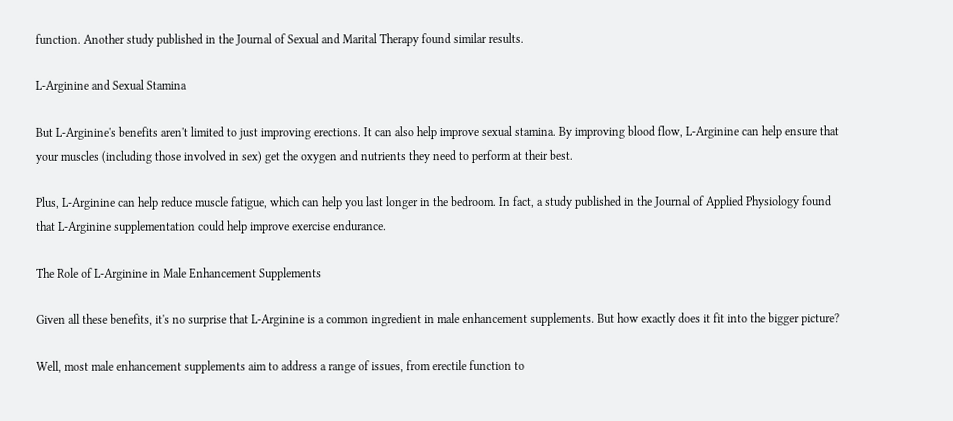function. Another study published in the Journal of Sexual and Marital Therapy found similar results.

L-Arginine and Sexual Stamina

But L-Arginine's benefits aren't limited to just improving erections. It can also help improve sexual stamina. By improving blood flow, L-Arginine can help ensure that your muscles (including those involved in sex) get the oxygen and nutrients they need to perform at their best.

Plus, L-Arginine can help reduce muscle fatigue, which can help you last longer in the bedroom. In fact, a study published in the Journal of Applied Physiology found that L-Arginine supplementation could help improve exercise endurance.

The Role of L-Arginine in Male Enhancement Supplements

Given all these benefits, it's no surprise that L-Arginine is a common ingredient in male enhancement supplements. But how exactly does it fit into the bigger picture?

Well, most male enhancement supplements aim to address a range of issues, from erectile function to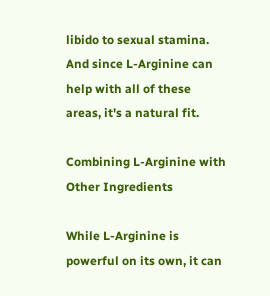libido to sexual stamina. And since L-Arginine can help with all of these areas, it's a natural fit.

Combining L-Arginine with Other Ingredients

While L-Arginine is powerful on its own, it can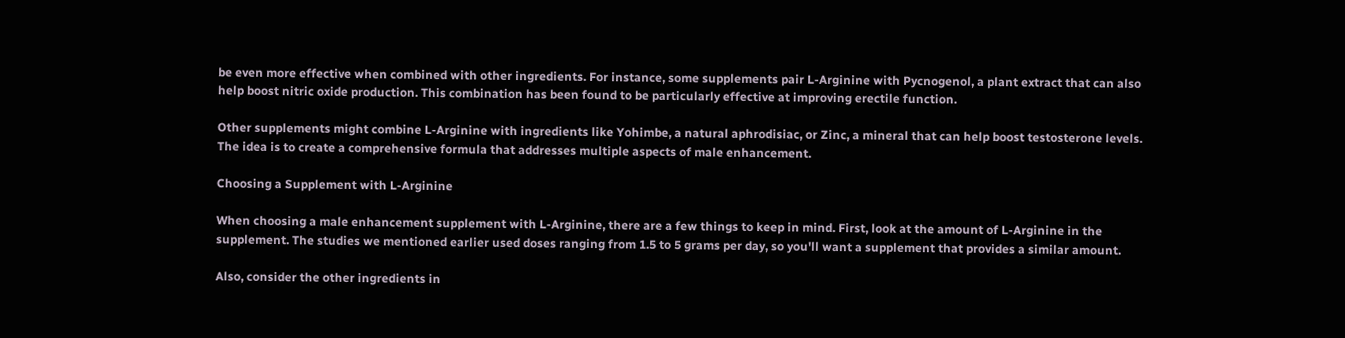be even more effective when combined with other ingredients. For instance, some supplements pair L-Arginine with Pycnogenol, a plant extract that can also help boost nitric oxide production. This combination has been found to be particularly effective at improving erectile function.

Other supplements might combine L-Arginine with ingredients like Yohimbe, a natural aphrodisiac, or Zinc, a mineral that can help boost testosterone levels. The idea is to create a comprehensive formula that addresses multiple aspects of male enhancement.

Choosing a Supplement with L-Arginine

When choosing a male enhancement supplement with L-Arginine, there are a few things to keep in mind. First, look at the amount of L-Arginine in the supplement. The studies we mentioned earlier used doses ranging from 1.5 to 5 grams per day, so you'll want a supplement that provides a similar amount.

Also, consider the other ingredients in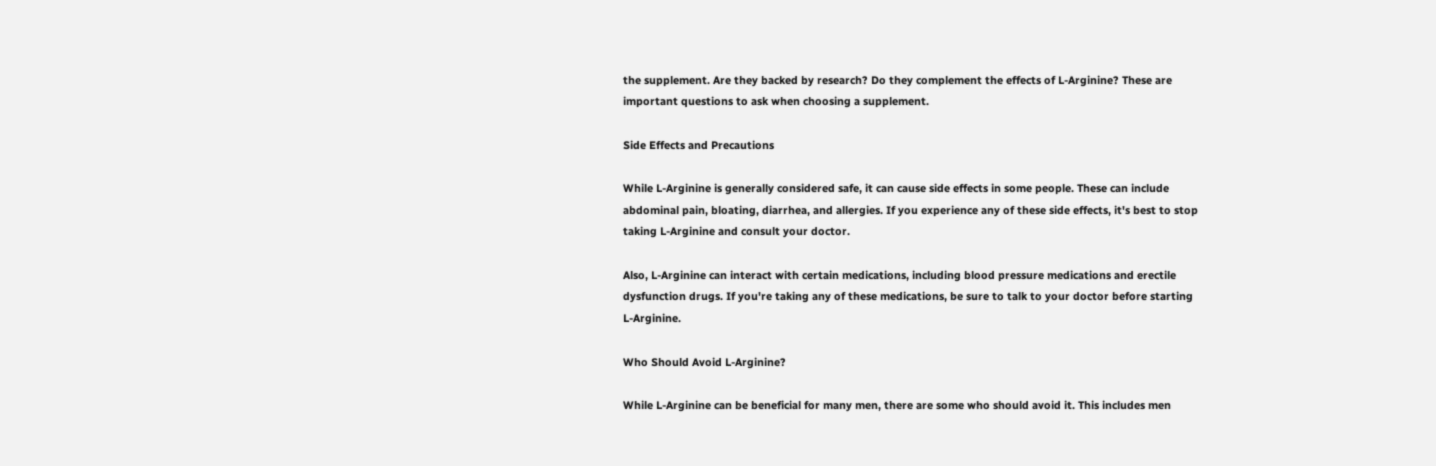the supplement. Are they backed by research? Do they complement the effects of L-Arginine? These are important questions to ask when choosing a supplement.

Side Effects and Precautions

While L-Arginine is generally considered safe, it can cause side effects in some people. These can include abdominal pain, bloating, diarrhea, and allergies. If you experience any of these side effects, it's best to stop taking L-Arginine and consult your doctor.

Also, L-Arginine can interact with certain medications, including blood pressure medications and erectile dysfunction drugs. If you're taking any of these medications, be sure to talk to your doctor before starting L-Arginine.

Who Should Avoid L-Arginine?

While L-Arginine can be beneficial for many men, there are some who should avoid it. This includes men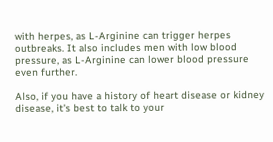with herpes, as L-Arginine can trigger herpes outbreaks. It also includes men with low blood pressure, as L-Arginine can lower blood pressure even further.

Also, if you have a history of heart disease or kidney disease, it's best to talk to your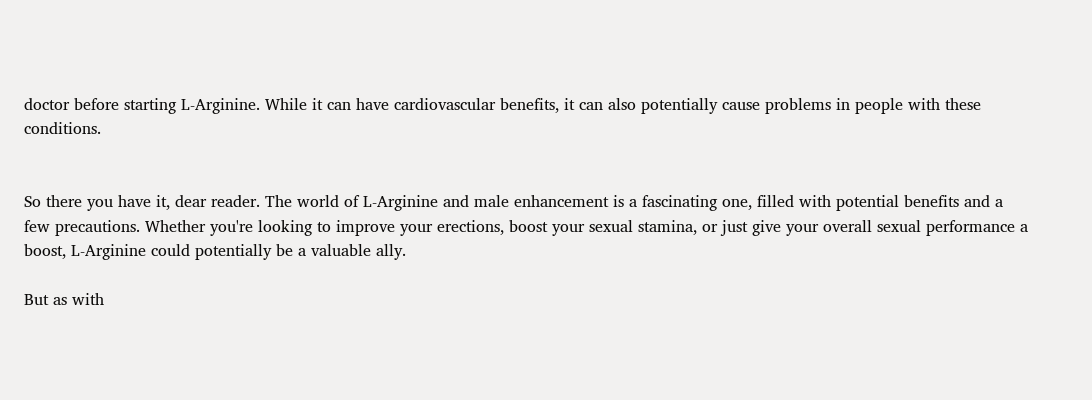doctor before starting L-Arginine. While it can have cardiovascular benefits, it can also potentially cause problems in people with these conditions.


So there you have it, dear reader. The world of L-Arginine and male enhancement is a fascinating one, filled with potential benefits and a few precautions. Whether you're looking to improve your erections, boost your sexual stamina, or just give your overall sexual performance a boost, L-Arginine could potentially be a valuable ally.

But as with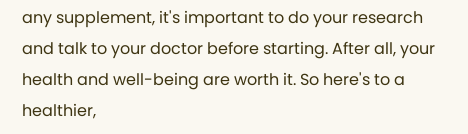any supplement, it's important to do your research and talk to your doctor before starting. After all, your health and well-being are worth it. So here's to a healthier,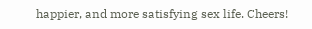happier, and more satisfying sex life. Cheers!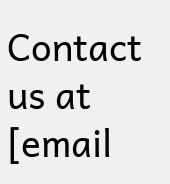Contact us at [email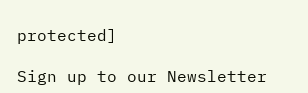protected]

Sign up to our Newsletter